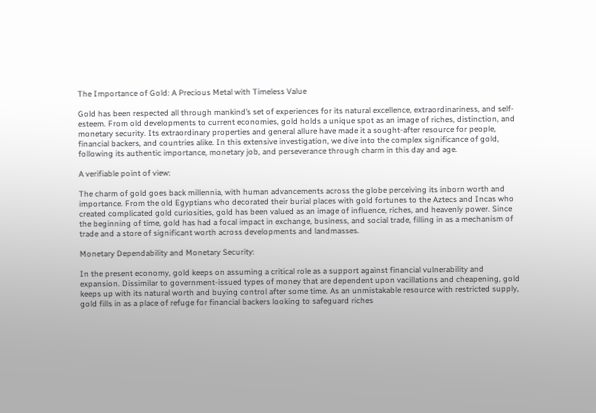The Importance of Gold: A Precious Metal with Timeless Value

Gold has been respected all through mankind’s set of experiences for its natural excellence, extraordinariness, and self-esteem. From old developments to current economies, gold holds a unique spot as an image of riches, distinction, and monetary security. Its extraordinary properties and general allure have made it a sought-after resource for people, financial backers, and countries alike. In this extensive investigation, we dive into the complex significance of gold, following its authentic importance, monetary job, and perseverance through charm in this day and age.

A verifiable point of view:

The charm of gold goes back millennia, with human advancements across the globe perceiving its inborn worth and importance. From the old Egyptians who decorated their burial places with gold fortunes to the Aztecs and Incas who created complicated gold curiosities, gold has been valued as an image of influence, riches, and heavenly power. Since the beginning of time, gold has had a focal impact in exchange, business, and social trade, filling in as a mechanism of trade and a store of significant worth across developments and landmasses.

Monetary Dependability and Monetary Security:

In the present economy, gold keeps on assuming a critical role as a support against financial vulnerability and expansion. Dissimilar to government-issued types of money that are dependent upon vacillations and cheapening, gold keeps up with its natural worth and buying control after some time. As an unmistakable resource with restricted supply, gold fills in as a place of refuge for financial backers looking to safeguard riches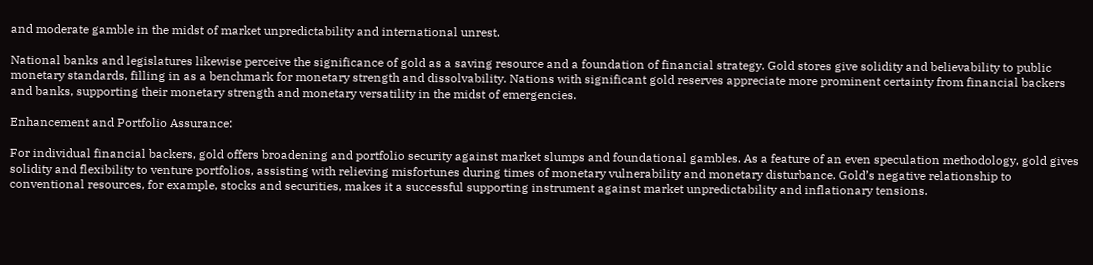and moderate gamble in the midst of market unpredictability and international unrest.

National banks and legislatures likewise perceive the significance of gold as a saving resource and a foundation of financial strategy. Gold stores give solidity and believability to public monetary standards, filling in as a benchmark for monetary strength and dissolvability. Nations with significant gold reserves appreciate more prominent certainty from financial backers and banks, supporting their monetary strength and monetary versatility in the midst of emergencies.

Enhancement and Portfolio Assurance:

For individual financial backers, gold offers broadening and portfolio security against market slumps and foundational gambles. As a feature of an even speculation methodology, gold gives solidity and flexibility to venture portfolios, assisting with relieving misfortunes during times of monetary vulnerability and monetary disturbance. Gold’s negative relationship to conventional resources, for example, stocks and securities, makes it a successful supporting instrument against market unpredictability and inflationary tensions.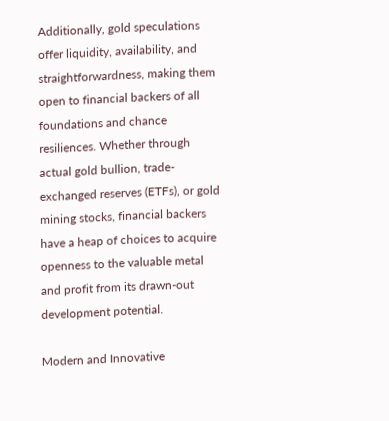Additionally, gold speculations offer liquidity, availability, and straightforwardness, making them open to financial backers of all foundations and chance resiliences. Whether through actual gold bullion, trade-exchanged reserves (ETFs), or gold mining stocks, financial backers have a heap of choices to acquire openness to the valuable metal and profit from its drawn-out development potential.

Modern and Innovative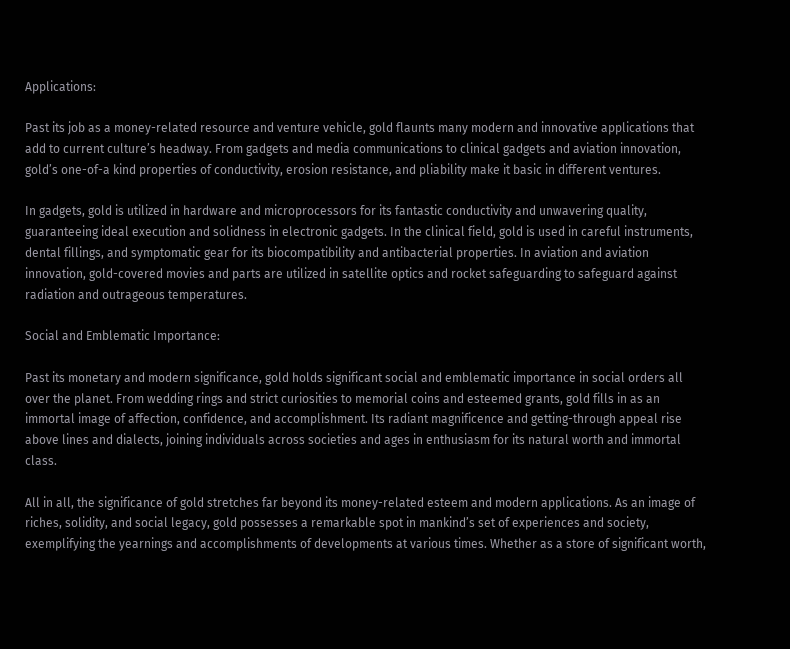Applications:

Past its job as a money-related resource and venture vehicle, gold flaunts many modern and innovative applications that add to current culture’s headway. From gadgets and media communications to clinical gadgets and aviation innovation, gold’s one-of-a kind properties of conductivity, erosion resistance, and pliability make it basic in different ventures.

In gadgets, gold is utilized in hardware and microprocessors for its fantastic conductivity and unwavering quality, guaranteeing ideal execution and solidness in electronic gadgets. In the clinical field, gold is used in careful instruments, dental fillings, and symptomatic gear for its biocompatibility and antibacterial properties. In aviation and aviation innovation, gold-covered movies and parts are utilized in satellite optics and rocket safeguarding to safeguard against radiation and outrageous temperatures.

Social and Emblematic Importance:

Past its monetary and modern significance, gold holds significant social and emblematic importance in social orders all over the planet. From wedding rings and strict curiosities to memorial coins and esteemed grants, gold fills in as an immortal image of affection, confidence, and accomplishment. Its radiant magnificence and getting-through appeal rise above lines and dialects, joining individuals across societies and ages in enthusiasm for its natural worth and immortal class.

All in all, the significance of gold stretches far beyond its money-related esteem and modern applications. As an image of riches, solidity, and social legacy, gold possesses a remarkable spot in mankind’s set of experiences and society, exemplifying the yearnings and accomplishments of developments at various times. Whether as a store of significant worth,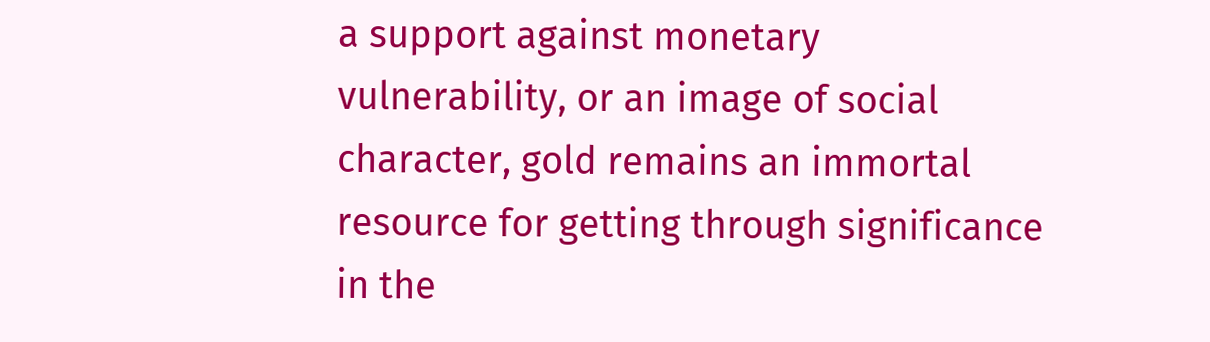a support against monetary vulnerability, or an image of social character, gold remains an immortal resource for getting through significance in the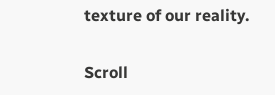texture of our reality.

Scroll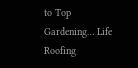to Top
Gardening… Life Roofing